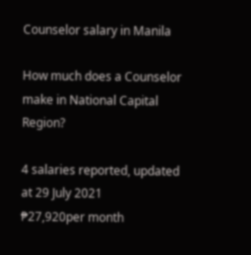Counselor salary in Manila

How much does a Counselor make in National Capital Region?

4 salaries reported, updated at 29 July 2021
₱27,920per month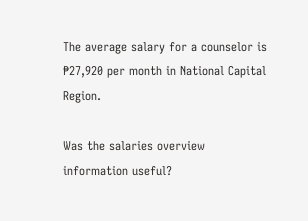The average salary for a counselor is ₱27,920 per month in National Capital Region.

Was the salaries overview information useful?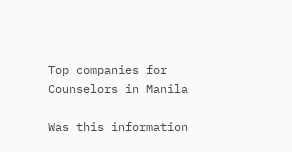Top companies for Counselors in Manila

Was this information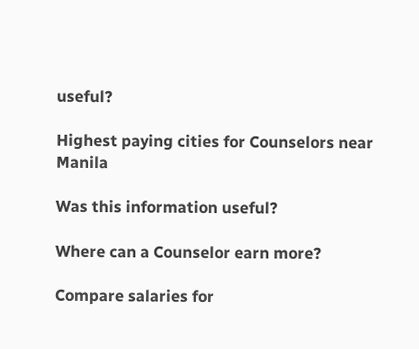useful?

Highest paying cities for Counselors near Manila

Was this information useful?

Where can a Counselor earn more?

Compare salaries for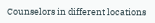Counselors in different locations